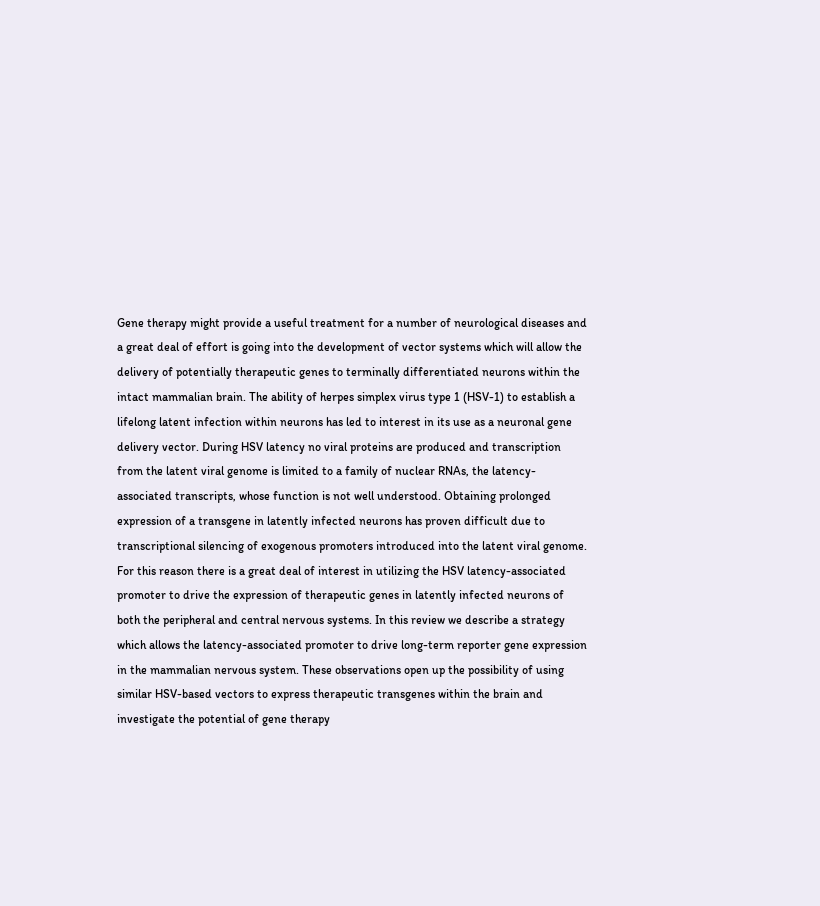Gene therapy might provide a useful treatment for a number of neurological diseases and a great deal of effort is going into the development of vector systems which will allow the delivery of potentially therapeutic genes to terminally differentiated neurons within the intact mammalian brain. The ability of herpes simplex virus type 1 (HSV-1) to establish a lifelong latent infection within neurons has led to interest in its use as a neuronal gene delivery vector. During HSV latency no viral proteins are produced and transcription from the latent viral genome is limited to a family of nuclear RNAs, the latency-associated transcripts, whose function is not well understood. Obtaining prolonged expression of a transgene in latently infected neurons has proven difficult due to transcriptional silencing of exogenous promoters introduced into the latent viral genome. For this reason there is a great deal of interest in utilizing the HSV latency-associated promoter to drive the expression of therapeutic genes in latently infected neurons of both the peripheral and central nervous systems. In this review we describe a strategy which allows the latency-associated promoter to drive long-term reporter gene expression in the mammalian nervous system. These observations open up the possibility of using similar HSV-based vectors to express therapeutic transgenes within the brain and investigate the potential of gene therapy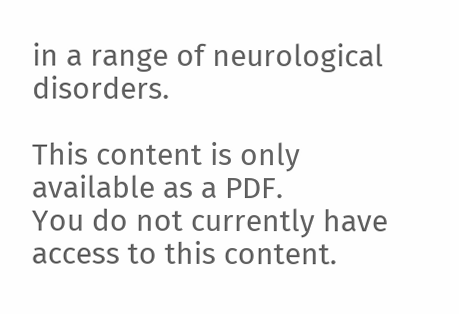in a range of neurological disorders.

This content is only available as a PDF.
You do not currently have access to this content.